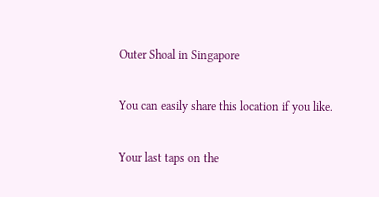Outer Shoal in Singapore

You can easily share this location if you like.

Your last taps on the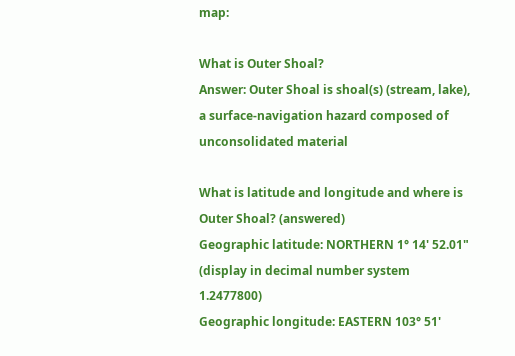map:

What is Outer Shoal?
Answer: Outer Shoal is shoal(s) (stream, lake), a surface-navigation hazard composed of unconsolidated material

What is latitude and longitude and where is Outer Shoal? (answered)
Geographic latitude: NORTHERN 1° 14' 52.01" (display in decimal number system 1.2477800)
Geographic longitude: EASTERN 103° 51'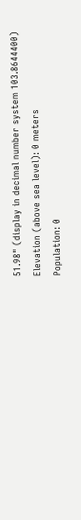51.98" (display in decimal number system 103.8644400)
Elevation (above sea level): 0 meters
Population: 0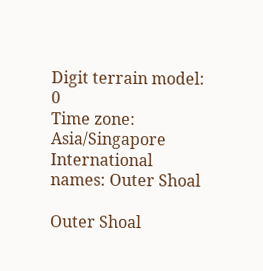Digit terrain model: 0
Time zone: Asia/Singapore
International names: Outer Shoal

Outer Shoal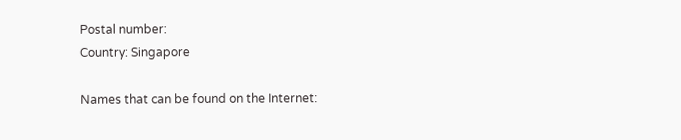Postal number:
Country: Singapore

Names that can be found on the Internet: